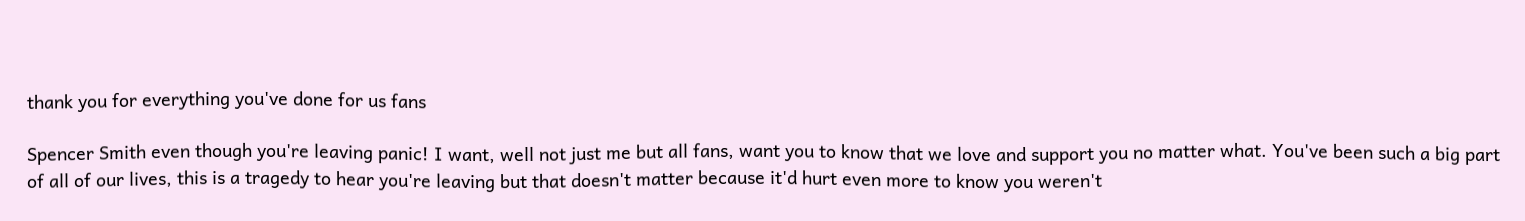thank you for everything you've done for us fans

Spencer Smith even though you're leaving panic! I want, well not just me but all fans, want you to know that we love and support you no matter what. You've been such a big part of all of our lives, this is a tragedy to hear you're leaving but that doesn't matter because it'd hurt even more to know you weren't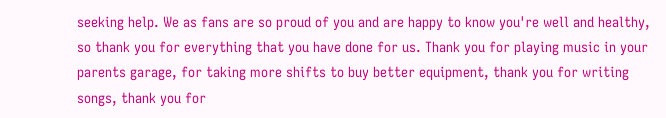seeking help. We as fans are so proud of you and are happy to know you're well and healthy, so thank you for everything that you have done for us. Thank you for playing music in your parents garage, for taking more shifts to buy better equipment, thank you for writing songs, thank you for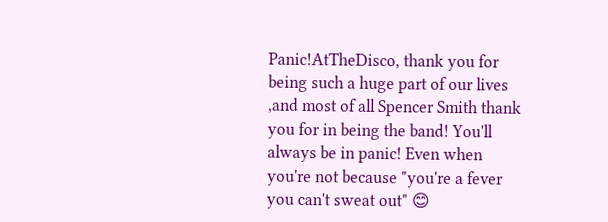Panic!AtTheDisco, thank you for being such a huge part of our lives ,and most of all Spencer Smith thank you for in being the band! You'll always be in panic! Even when you're not because "you're a fever you can't sweat out" 😊